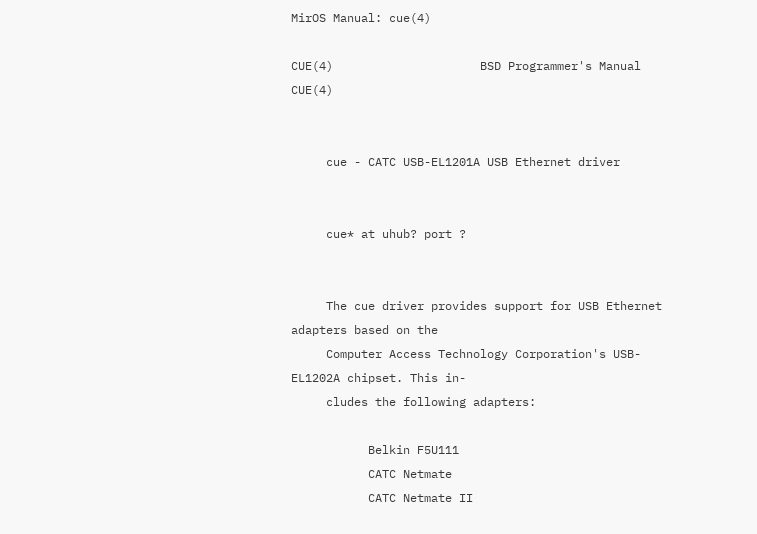MirOS Manual: cue(4)

CUE(4)                     BSD Programmer's Manual                      CUE(4)


     cue - CATC USB-EL1201A USB Ethernet driver


     cue* at uhub? port ?


     The cue driver provides support for USB Ethernet adapters based on the
     Computer Access Technology Corporation's USB-EL1202A chipset. This in-
     cludes the following adapters:

           Belkin F5U111
           CATC Netmate
           CATC Netmate II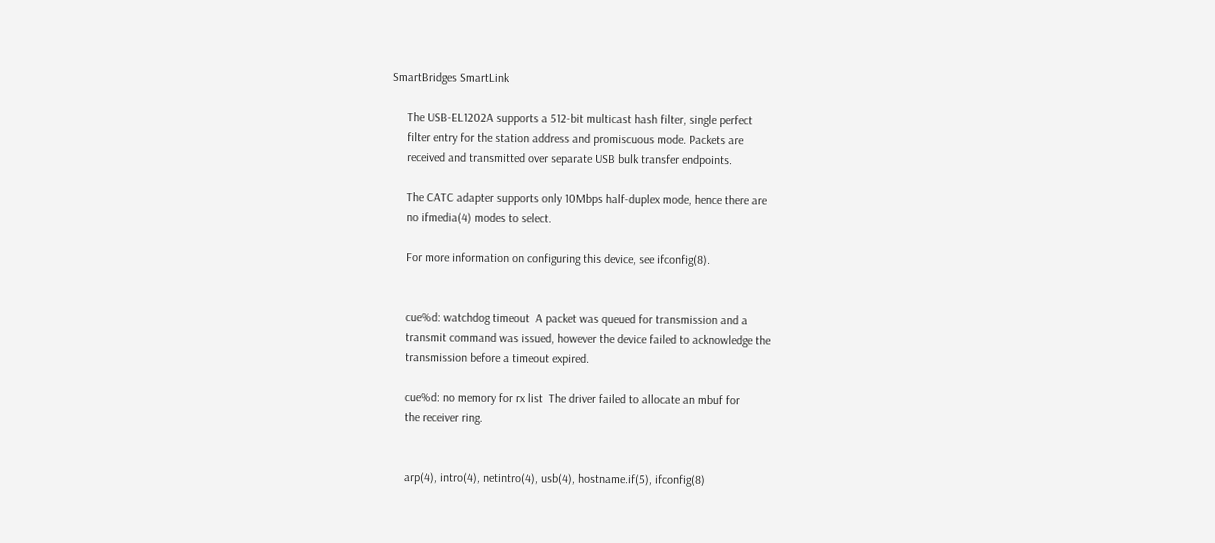SmartBridges SmartLink

     The USB-EL1202A supports a 512-bit multicast hash filter, single perfect
     filter entry for the station address and promiscuous mode. Packets are
     received and transmitted over separate USB bulk transfer endpoints.

     The CATC adapter supports only 10Mbps half-duplex mode, hence there are
     no ifmedia(4) modes to select.

     For more information on configuring this device, see ifconfig(8).


     cue%d: watchdog timeout  A packet was queued for transmission and a
     transmit command was issued, however the device failed to acknowledge the
     transmission before a timeout expired.

     cue%d: no memory for rx list  The driver failed to allocate an mbuf for
     the receiver ring.


     arp(4), intro(4), netintro(4), usb(4), hostname.if(5), ifconfig(8)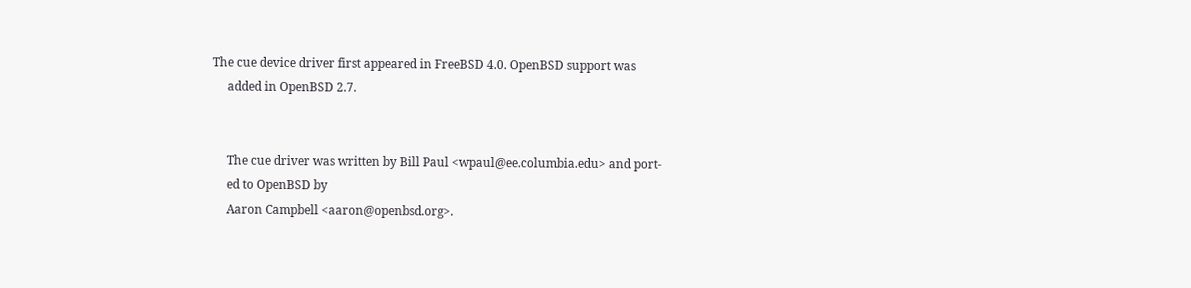The cue device driver first appeared in FreeBSD 4.0. OpenBSD support was
     added in OpenBSD 2.7.


     The cue driver was written by Bill Paul <wpaul@ee.columbia.edu> and port-
     ed to OpenBSD by
     Aaron Campbell <aaron@openbsd.org>.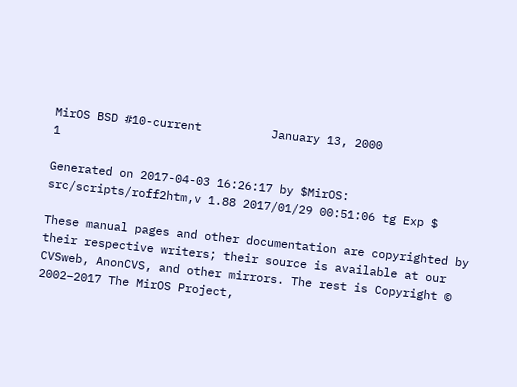MirOS BSD #10-current          January 13, 2000                              1

Generated on 2017-04-03 16:26:17 by $MirOS: src/scripts/roff2htm,v 1.88 2017/01/29 00:51:06 tg Exp $

These manual pages and other documentation are copyrighted by their respective writers; their source is available at our CVSweb, AnonCVS, and other mirrors. The rest is Copyright © 2002–2017 The MirOS Project,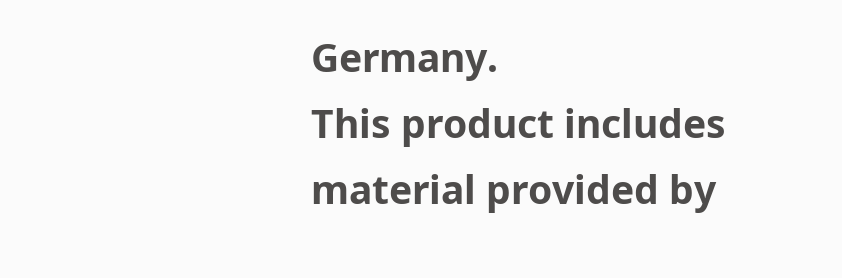Germany.
This product includes material provided by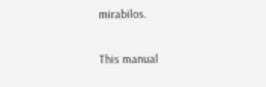mirabilos.

This manual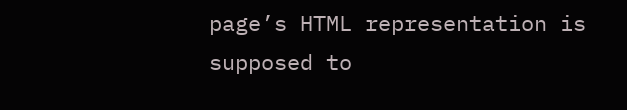page’s HTML representation is supposed to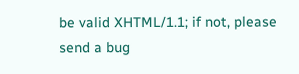be valid XHTML/1.1; if not, please send a bug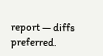report — diffs preferred.